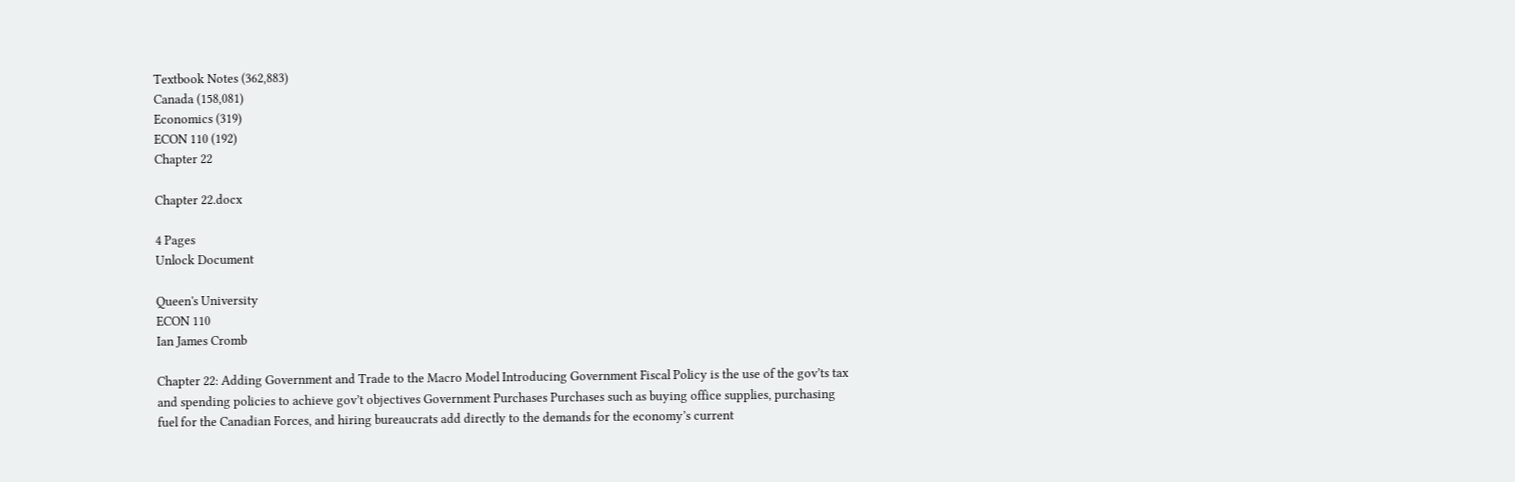Textbook Notes (362,883)
Canada (158,081)
Economics (319)
ECON 110 (192)
Chapter 22

Chapter 22.docx

4 Pages
Unlock Document

Queen's University
ECON 110
Ian James Cromb

Chapter 22: Adding Government and Trade to the Macro Model Introducing Government Fiscal Policy is the use of the gov’ts tax and spending policies to achieve gov’t objectives Government Purchases Purchases such as buying office supplies, purchasing fuel for the Canadian Forces, and hiring bureaucrats add directly to the demands for the economy’s current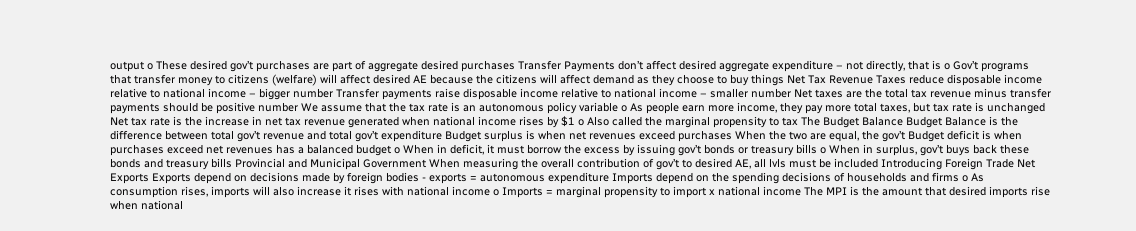output o These desired gov’t purchases are part of aggregate desired purchases Transfer Payments don’t affect desired aggregate expenditure – not directly, that is o Gov’t programs that transfer money to citizens (welfare) will affect desired AE because the citizens will affect demand as they choose to buy things Net Tax Revenue Taxes reduce disposable income relative to national income – bigger number Transfer payments raise disposable income relative to national income – smaller number Net taxes are the total tax revenue minus transfer payments should be positive number We assume that the tax rate is an autonomous policy variable o As people earn more income, they pay more total taxes, but tax rate is unchanged Net tax rate is the increase in net tax revenue generated when national income rises by $1 o Also called the marginal propensity to tax The Budget Balance Budget Balance is the difference between total gov’t revenue and total gov’t expenditure Budget surplus is when net revenues exceed purchases When the two are equal, the gov’t Budget deficit is when purchases exceed net revenues has a balanced budget o When in deficit, it must borrow the excess by issuing gov’t bonds or treasury bills o When in surplus, gov’t buys back these bonds and treasury bills Provincial and Municipal Government When measuring the overall contribution of gov’t to desired AE, all lvls must be included Introducing Foreign Trade Net Exports Exports depend on decisions made by foreign bodies - exports = autonomous expenditure Imports depend on the spending decisions of households and firms o As consumption rises, imports will also increase it rises with national income o Imports = marginal propensity to import x national income The MPI is the amount that desired imports rise when national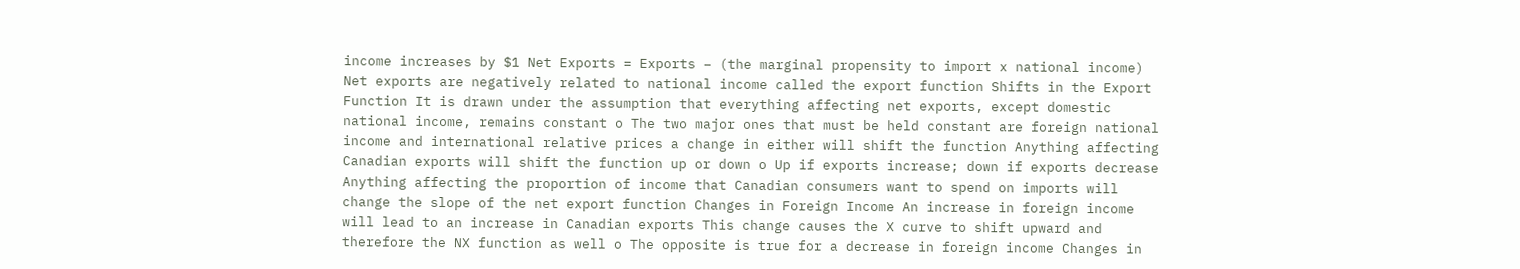income increases by $1 Net Exports = Exports – (the marginal propensity to import x national income) Net exports are negatively related to national income called the export function Shifts in the Export Function It is drawn under the assumption that everything affecting net exports, except domestic national income, remains constant o The two major ones that must be held constant are foreign national income and international relative prices a change in either will shift the function Anything affecting Canadian exports will shift the function up or down o Up if exports increase; down if exports decrease Anything affecting the proportion of income that Canadian consumers want to spend on imports will change the slope of the net export function Changes in Foreign Income An increase in foreign income will lead to an increase in Canadian exports This change causes the X curve to shift upward and therefore the NX function as well o The opposite is true for a decrease in foreign income Changes in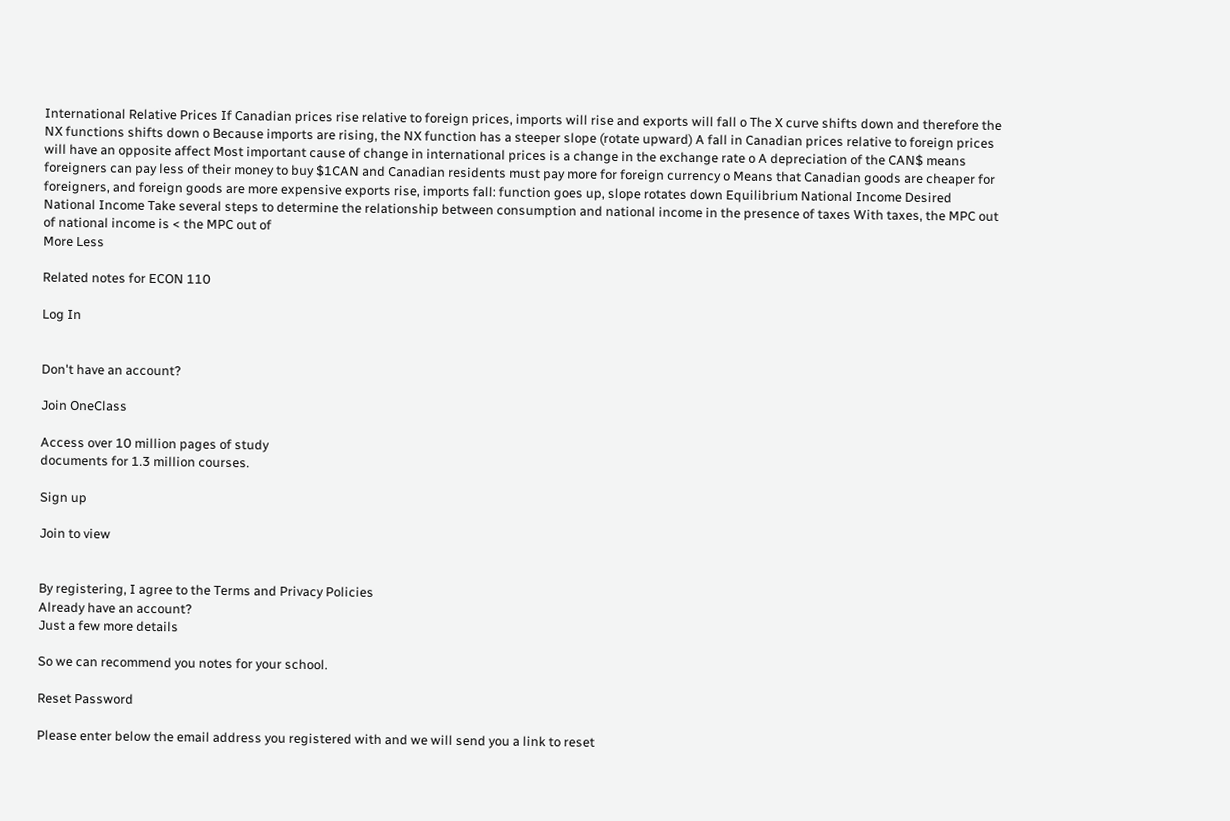International Relative Prices If Canadian prices rise relative to foreign prices, imports will rise and exports will fall o The X curve shifts down and therefore the NX functions shifts down o Because imports are rising, the NX function has a steeper slope (rotate upward) A fall in Canadian prices relative to foreign prices will have an opposite affect Most important cause of change in international prices is a change in the exchange rate o A depreciation of the CAN$ means foreigners can pay less of their money to buy $1CAN and Canadian residents must pay more for foreign currency o Means that Canadian goods are cheaper for foreigners, and foreign goods are more expensive exports rise, imports fall: function goes up, slope rotates down Equilibrium National Income Desired National Income Take several steps to determine the relationship between consumption and national income in the presence of taxes With taxes, the MPC out of national income is < the MPC out of
More Less

Related notes for ECON 110

Log In


Don't have an account?

Join OneClass

Access over 10 million pages of study
documents for 1.3 million courses.

Sign up

Join to view


By registering, I agree to the Terms and Privacy Policies
Already have an account?
Just a few more details

So we can recommend you notes for your school.

Reset Password

Please enter below the email address you registered with and we will send you a link to reset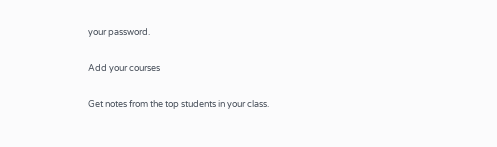your password.

Add your courses

Get notes from the top students in your class.